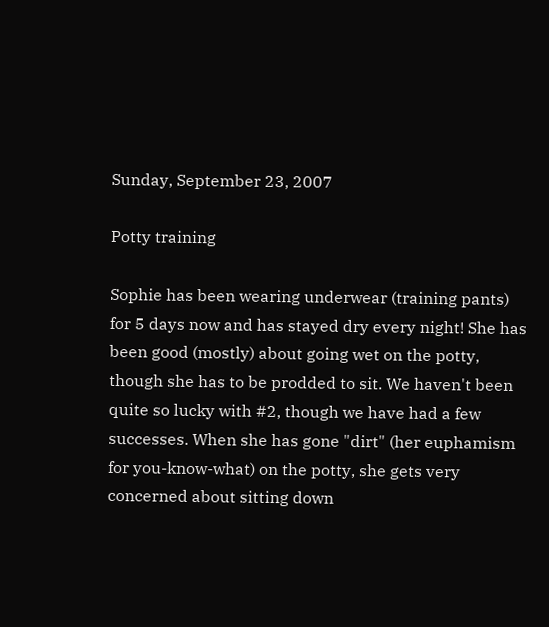Sunday, September 23, 2007

Potty training

Sophie has been wearing underwear (training pants) for 5 days now and has stayed dry every night! She has been good (mostly) about going wet on the potty, though she has to be prodded to sit. We haven't been quite so lucky with #2, though we have had a few successes. When she has gone "dirt" (her euphamism for you-know-what) on the potty, she gets very concerned about sitting down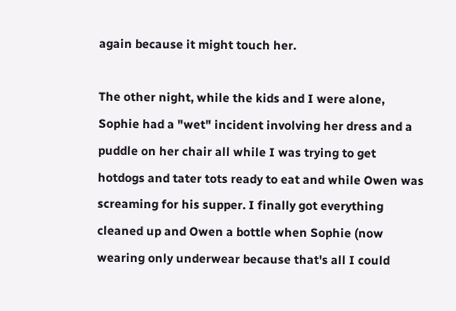again because it might touch her.

The other night, while the kids and I were alone, Sophie had a "wet" incident involving her dress and a puddle on her chair all while I was trying to get hotdogs and tater tots ready to eat and while Owen was screaming for his supper. I finally got everything cleaned up and Owen a bottle when Sophie (now wearing only underwear because that's all I could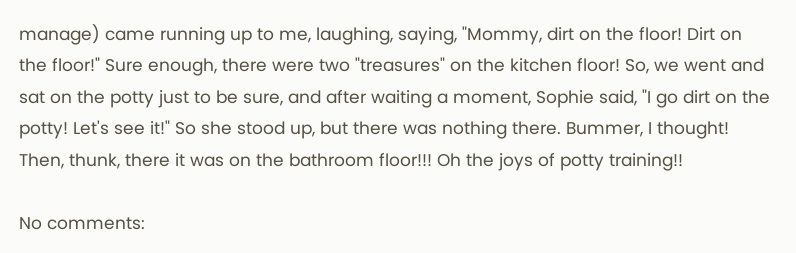manage) came running up to me, laughing, saying, "Mommy, dirt on the floor! Dirt on the floor!" Sure enough, there were two "treasures" on the kitchen floor! So, we went and sat on the potty just to be sure, and after waiting a moment, Sophie said, "I go dirt on the potty! Let's see it!" So she stood up, but there was nothing there. Bummer, I thought! Then, thunk, there it was on the bathroom floor!!! Oh the joys of potty training!!

No comments: